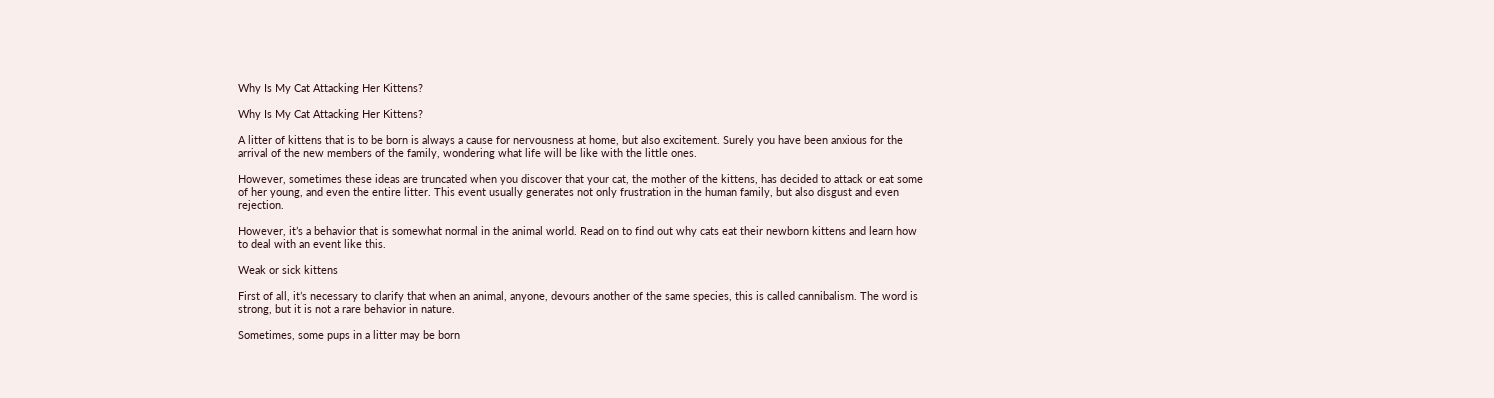Why Is My Cat Attacking Her Kittens?

Why Is My Cat Attacking Her Kittens?

A litter of kittens that is to be born is always a cause for nervousness at home, but also excitement. Surely you have been anxious for the arrival of the new members of the family, wondering what life will be like with the little ones.

However, sometimes these ideas are truncated when you discover that your cat, the mother of the kittens, has decided to attack or eat some of her young, and even the entire litter. This event usually generates not only frustration in the human family, but also disgust and even rejection.

However, it’s a behavior that is somewhat normal in the animal world. Read on to find out why cats eat their newborn kittens and learn how to deal with an event like this.

Weak or sick kittens

First of all, it’s necessary to clarify that when an animal, anyone, devours another of the same species, this is called cannibalism. The word is strong, but it is not a rare behavior in nature.

Sometimes, some pups in a litter may be born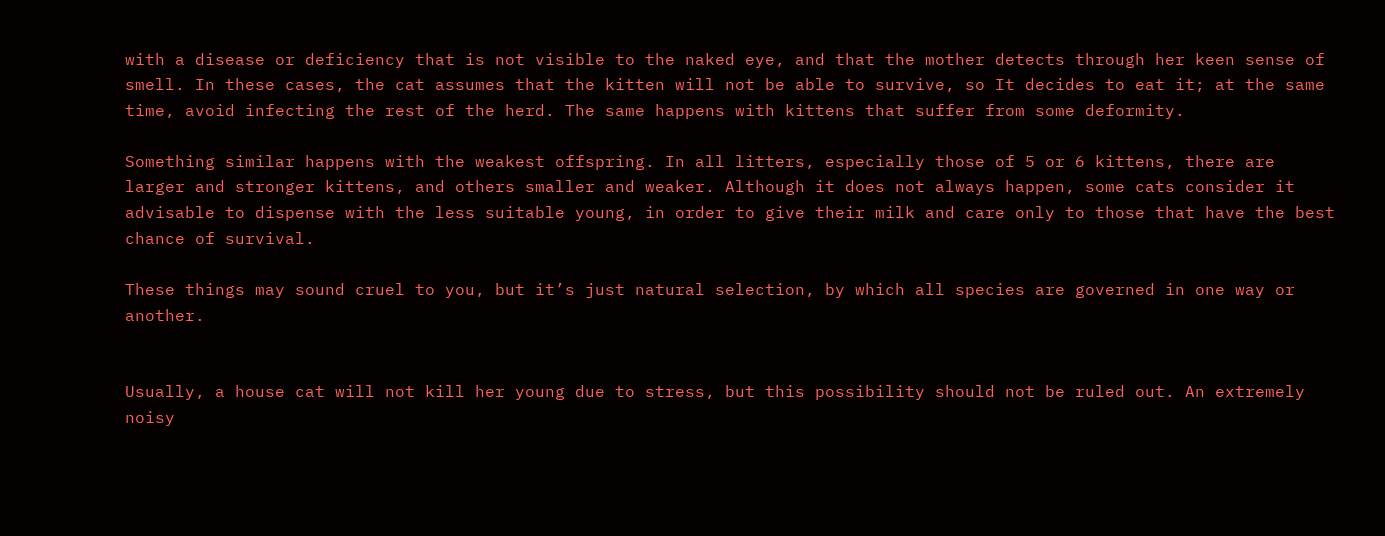with a disease or deficiency that is not visible to the naked eye, and that the mother detects through her keen sense of smell. In these cases, the cat assumes that the kitten will not be able to survive, so It decides to eat it; at the same time, avoid infecting the rest of the herd. The same happens with kittens that suffer from some deformity.

Something similar happens with the weakest offspring. In all litters, especially those of 5 or 6 kittens, there are larger and stronger kittens, and others smaller and weaker. Although it does not always happen, some cats consider it advisable to dispense with the less suitable young, in order to give their milk and care only to those that have the best chance of survival.

These things may sound cruel to you, but it’s just natural selection, by which all species are governed in one way or another.


Usually, a house cat will not kill her young due to stress, but this possibility should not be ruled out. An extremely noisy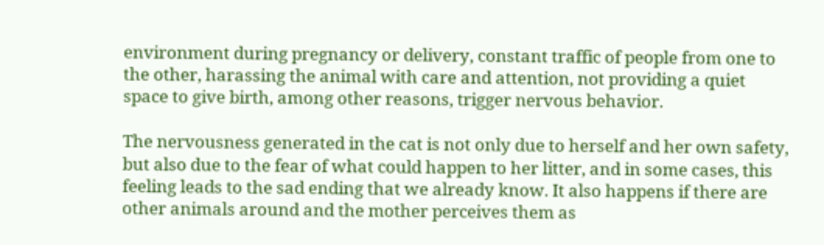environment during pregnancy or delivery, constant traffic of people from one to the other, harassing the animal with care and attention, not providing a quiet space to give birth, among other reasons, trigger nervous behavior.

The nervousness generated in the cat is not only due to herself and her own safety, but also due to the fear of what could happen to her litter, and in some cases, this feeling leads to the sad ending that we already know. It also happens if there are other animals around and the mother perceives them as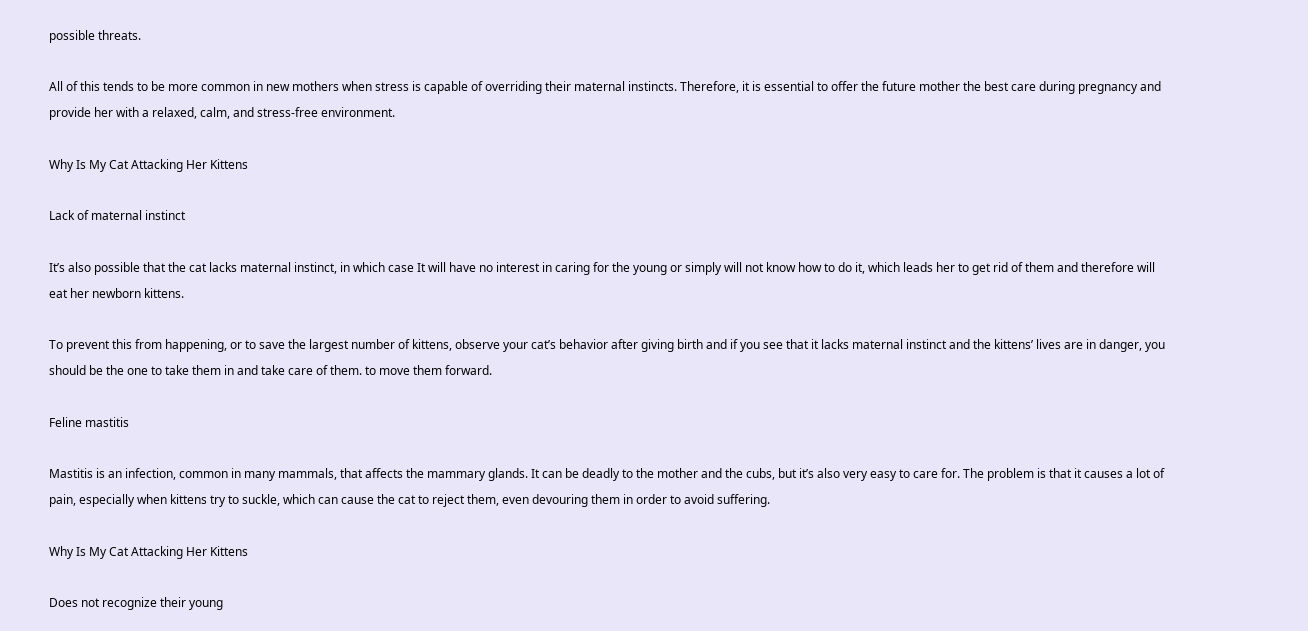possible threats.

All of this tends to be more common in new mothers when stress is capable of overriding their maternal instincts. Therefore, it is essential to offer the future mother the best care during pregnancy and provide her with a relaxed, calm, and stress-free environment.

Why Is My Cat Attacking Her Kittens

Lack of maternal instinct

It’s also possible that the cat lacks maternal instinct, in which case It will have no interest in caring for the young or simply will not know how to do it, which leads her to get rid of them and therefore will eat her newborn kittens.

To prevent this from happening, or to save the largest number of kittens, observe your cat’s behavior after giving birth and if you see that it lacks maternal instinct and the kittens’ lives are in danger, you should be the one to take them in and take care of them. to move them forward.

Feline mastitis

Mastitis is an infection, common in many mammals, that affects the mammary glands. It can be deadly to the mother and the cubs, but it’s also very easy to care for. The problem is that it causes a lot of pain, especially when kittens try to suckle, which can cause the cat to reject them, even devouring them in order to avoid suffering.

Why Is My Cat Attacking Her Kittens

Does not recognize their young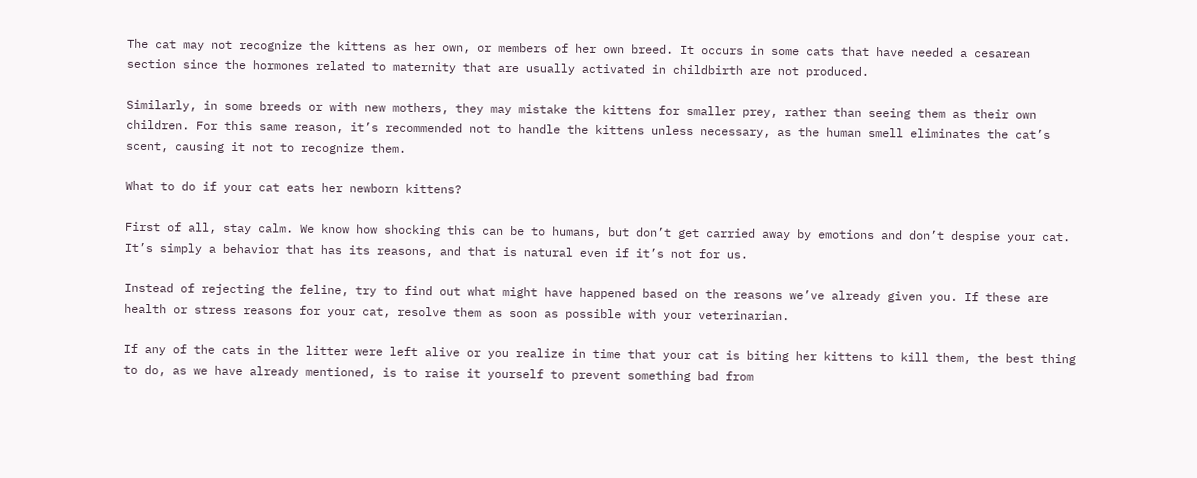The cat may not recognize the kittens as her own, or members of her own breed. It occurs in some cats that have needed a cesarean section since the hormones related to maternity that are usually activated in childbirth are not produced.

Similarly, in some breeds or with new mothers, they may mistake the kittens for smaller prey, rather than seeing them as their own children. For this same reason, it’s recommended not to handle the kittens unless necessary, as the human smell eliminates the cat’s scent, causing it not to recognize them.

What to do if your cat eats her newborn kittens?

First of all, stay calm. We know how shocking this can be to humans, but don’t get carried away by emotions and don’t despise your cat. It’s simply a behavior that has its reasons, and that is natural even if it’s not for us.

Instead of rejecting the feline, try to find out what might have happened based on the reasons we’ve already given you. If these are health or stress reasons for your cat, resolve them as soon as possible with your veterinarian.

If any of the cats in the litter were left alive or you realize in time that your cat is biting her kittens to kill them, the best thing to do, as we have already mentioned, is to raise it yourself to prevent something bad from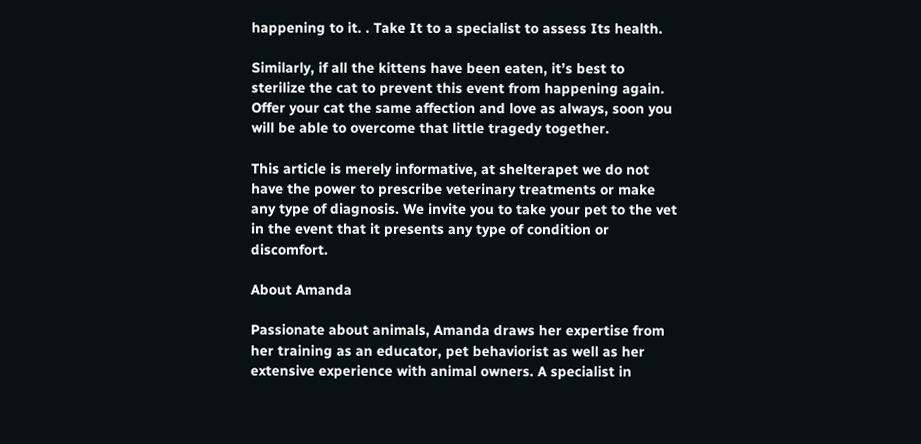happening to it. . Take It to a specialist to assess Its health.

Similarly, if all the kittens have been eaten, it’s best to sterilize the cat to prevent this event from happening again. Offer your cat the same affection and love as always, soon you will be able to overcome that little tragedy together.

This article is merely informative, at shelterapet we do not have the power to prescribe veterinary treatments or make any type of diagnosis. We invite you to take your pet to the vet in the event that it presents any type of condition or discomfort.

About Amanda

Passionate about animals, Amanda draws her expertise from her training as an educator, pet behaviorist as well as her extensive experience with animal owners. A specialist in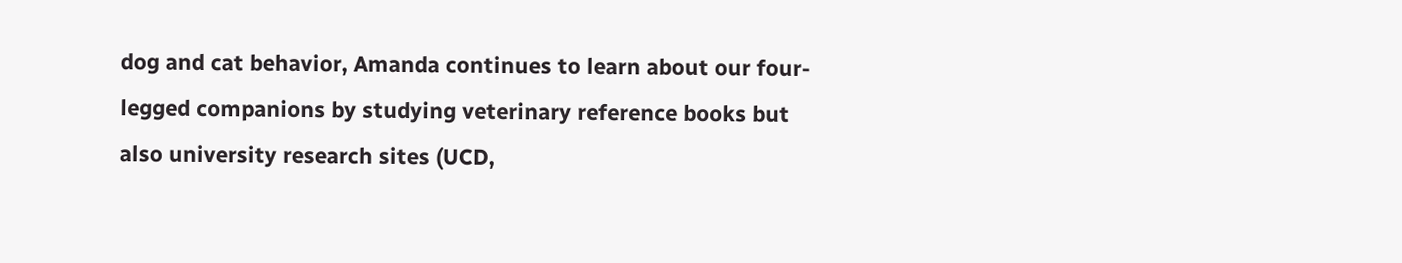dog and cat behavior, Amanda continues to learn about our four-legged companions by studying veterinary reference books but also university research sites (UCD,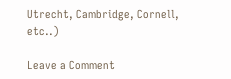Utrecht, Cambridge, Cornell, etc..)

Leave a Comment